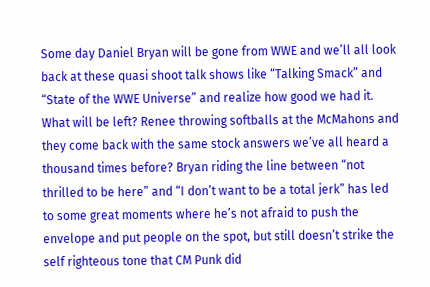Some day Daniel Bryan will be gone from WWE and we’ll all look back at these quasi shoot talk shows like “Talking Smack” and “State of the WWE Universe” and realize how good we had it. What will be left? Renee throwing softballs at the McMahons and they come back with the same stock answers we’ve all heard a thousand times before? Bryan riding the line between “not thrilled to be here” and “I don’t want to be a total jerk” has led to some great moments where he’s not afraid to push the envelope and put people on the spot, but still doesn’t strike the self righteous tone that CM Punk did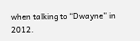when talking to “Dwayne” in 2012.